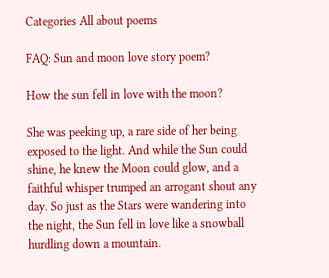Categories All about poems

FAQ: Sun and moon love story poem?

How the sun fell in love with the moon?

She was peeking up, a rare side of her being exposed to the light. And while the Sun could shine, he knew the Moon could glow, and a faithful whisper trumped an arrogant shout any day. So just as the Stars were wandering into the night, the Sun fell in love like a snowball hurdling down a mountain.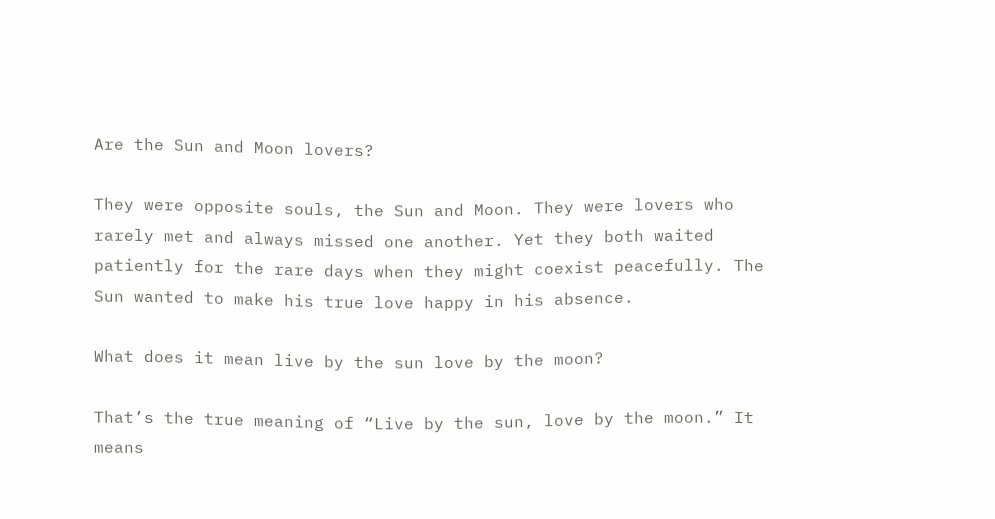Are the Sun and Moon lovers?

They were opposite souls, the Sun and Moon. They were lovers who rarely met and always missed one another. Yet they both waited patiently for the rare days when they might coexist peacefully. The Sun wanted to make his true love happy in his absence.

What does it mean live by the sun love by the moon?

That’s the true meaning of “Live by the sun, love by the moon.” It means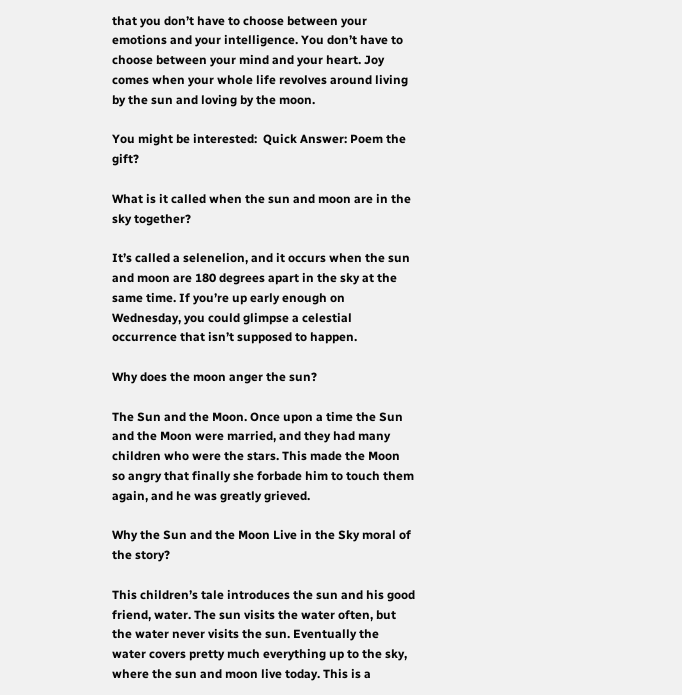that you don’t have to choose between your emotions and your intelligence. You don’t have to choose between your mind and your heart. Joy comes when your whole life revolves around living by the sun and loving by the moon.

You might be interested:  Quick Answer: Poem the gift?

What is it called when the sun and moon are in the sky together?

It’s called a selenelion, and it occurs when the sun and moon are 180 degrees apart in the sky at the same time. If you’re up early enough on Wednesday, you could glimpse a celestial occurrence that isn’t supposed to happen.

Why does the moon anger the sun?

The Sun and the Moon. Once upon a time the Sun and the Moon were married, and they had many children who were the stars. This made the Moon so angry that finally she forbade him to touch them again, and he was greatly grieved.

Why the Sun and the Moon Live in the Sky moral of the story?

This children’s tale introduces the sun and his good friend, water. The sun visits the water often, but the water never visits the sun. Eventually the water covers pretty much everything up to the sky, where the sun and moon live today. This is a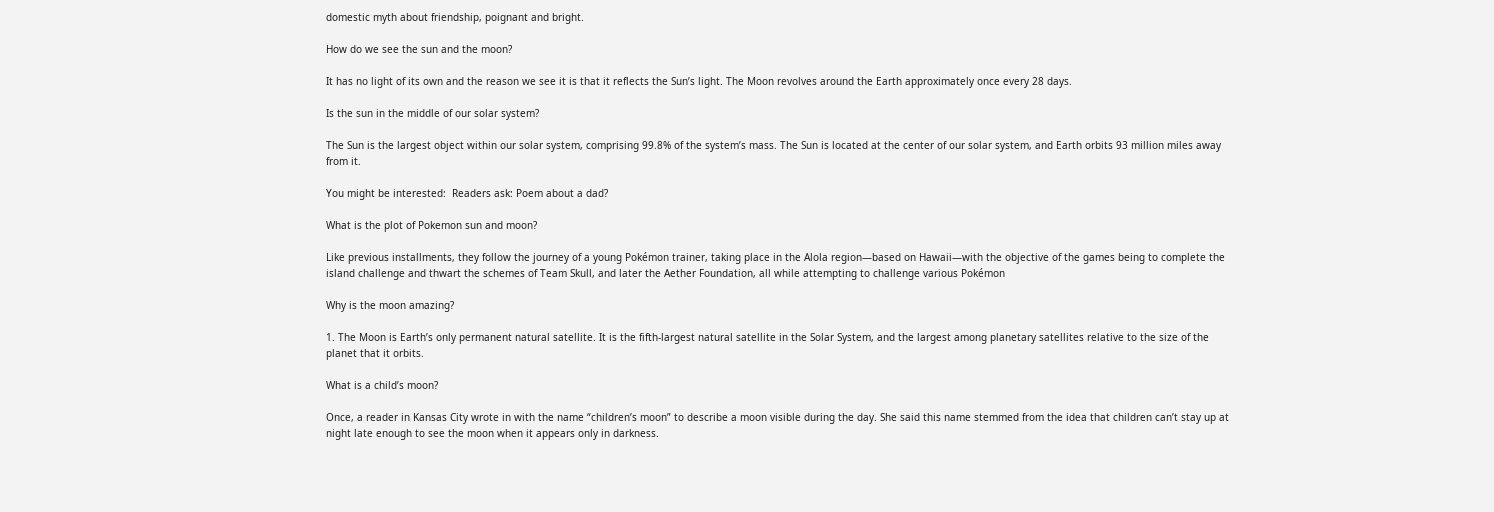domestic myth about friendship, poignant and bright.

How do we see the sun and the moon?

It has no light of its own and the reason we see it is that it reflects the Sun’s light. The Moon revolves around the Earth approximately once every 28 days.

Is the sun in the middle of our solar system?

The Sun is the largest object within our solar system, comprising 99.8% of the system’s mass. The Sun is located at the center of our solar system, and Earth orbits 93 million miles away from it.

You might be interested:  Readers ask: Poem about a dad?

What is the plot of Pokemon sun and moon?

Like previous installments, they follow the journey of a young Pokémon trainer, taking place in the Alola region—based on Hawaii—with the objective of the games being to complete the island challenge and thwart the schemes of Team Skull, and later the Aether Foundation, all while attempting to challenge various Pokémon

Why is the moon amazing?

1. The Moon is Earth’s only permanent natural satellite. It is the fifth-largest natural satellite in the Solar System, and the largest among planetary satellites relative to the size of the planet that it orbits.

What is a child’s moon?

Once, a reader in Kansas City wrote in with the name “children’s moon” to describe a moon visible during the day. She said this name stemmed from the idea that children can’t stay up at night late enough to see the moon when it appears only in darkness.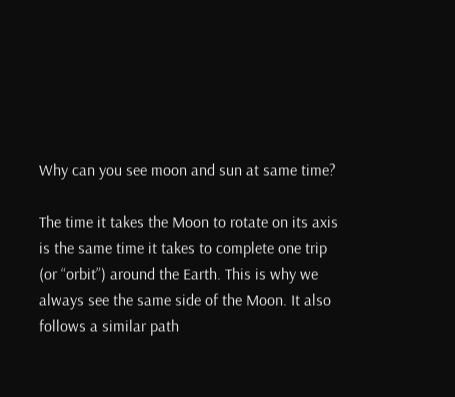Why can you see moon and sun at same time?

The time it takes the Moon to rotate on its axis is the same time it takes to complete one trip (or “orbit”) around the Earth. This is why we always see the same side of the Moon. It also follows a similar path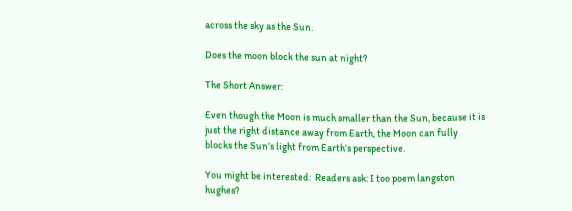across the sky as the Sun.

Does the moon block the sun at night?

The Short Answer:

Even though the Moon is much smaller than the Sun, because it is just the right distance away from Earth, the Moon can fully blocks the Sun’s light from Earth’s perspective.

You might be interested:  Readers ask: I too poem langston hughes?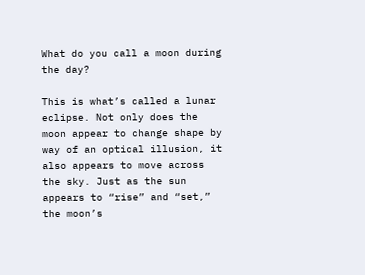What do you call a moon during the day?

This is what’s called a lunar eclipse. Not only does the moon appear to change shape by way of an optical illusion, it also appears to move across the sky. Just as the sun appears to “rise” and “set,” the moon’s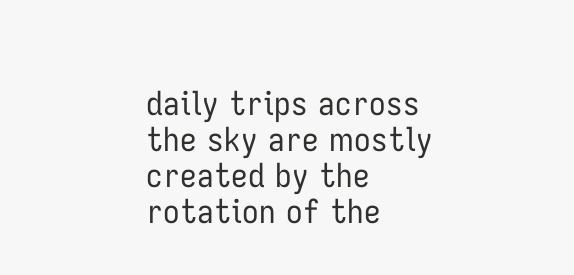daily trips across the sky are mostly created by the rotation of the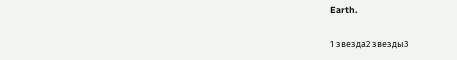Earth.

1 звезда2 звезды3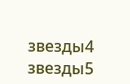звезды4 звезды5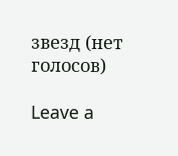звезд (нет голосов)

Leave a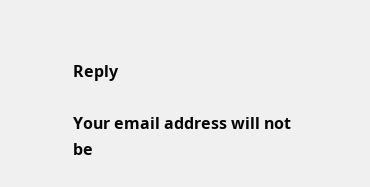Reply

Your email address will not be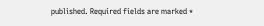published. Required fields are marked *